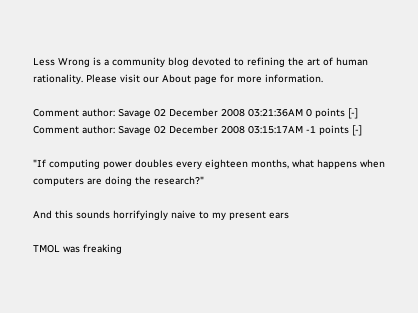Less Wrong is a community blog devoted to refining the art of human rationality. Please visit our About page for more information.

Comment author: Savage 02 December 2008 03:21:36AM 0 points [-]
Comment author: Savage 02 December 2008 03:15:17AM -1 points [-]

"If computing power doubles every eighteen months, what happens when computers are doing the research?"

And this sounds horrifyingly naive to my present ears

TMOL was freaking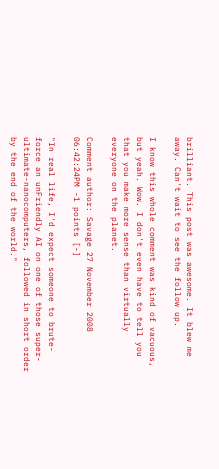brilliant. This post was awesome. It blew me away. Can't wait to see the follow up.

I know this whole comment was kind of vacuous, but yeah. Wow. I don't even have to tell you that you make more sense than virtually everyone on the planet.

Comment author: Savage 27 November 2008 06:42:24PM -1 points [-]

"In real life, I'd expect someone to brute-force an unFriendly AI on one of those super-ultimate-nanocomputers, followed in short order by the end of the world."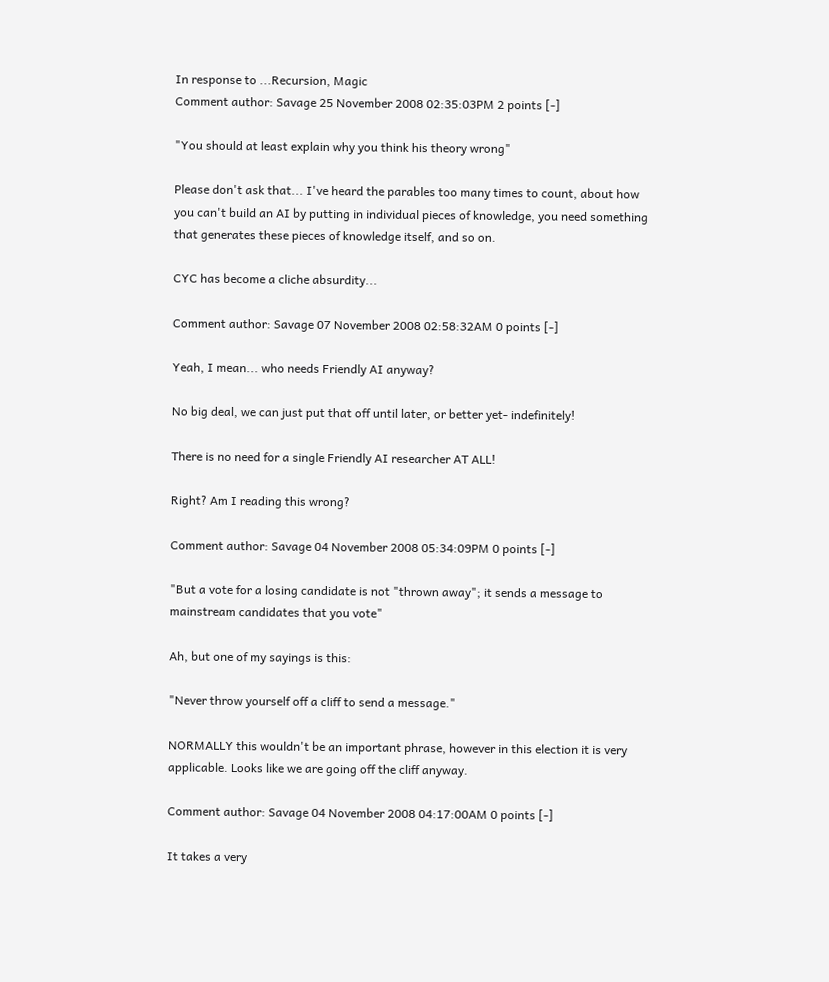In response to ...Recursion, Magic
Comment author: Savage 25 November 2008 02:35:03PM 2 points [-]

"You should at least explain why you think his theory wrong"

Please don't ask that... I've heard the parables too many times to count, about how you can't build an AI by putting in individual pieces of knowledge, you need something that generates these pieces of knowledge itself, and so on.

CYC has become a cliche absurdity...

Comment author: Savage 07 November 2008 02:58:32AM 0 points [-]

Yeah, I mean... who needs Friendly AI anyway?

No big deal, we can just put that off until later, or better yet- indefinitely!

There is no need for a single Friendly AI researcher AT ALL!

Right? Am I reading this wrong?

Comment author: Savage 04 November 2008 05:34:09PM 0 points [-]

"But a vote for a losing candidate is not "thrown away"; it sends a message to mainstream candidates that you vote"

Ah, but one of my sayings is this:

"Never throw yourself off a cliff to send a message."

NORMALLY this wouldn't be an important phrase, however in this election it is very applicable. Looks like we are going off the cliff anyway.

Comment author: Savage 04 November 2008 04:17:00AM 0 points [-]

It takes a very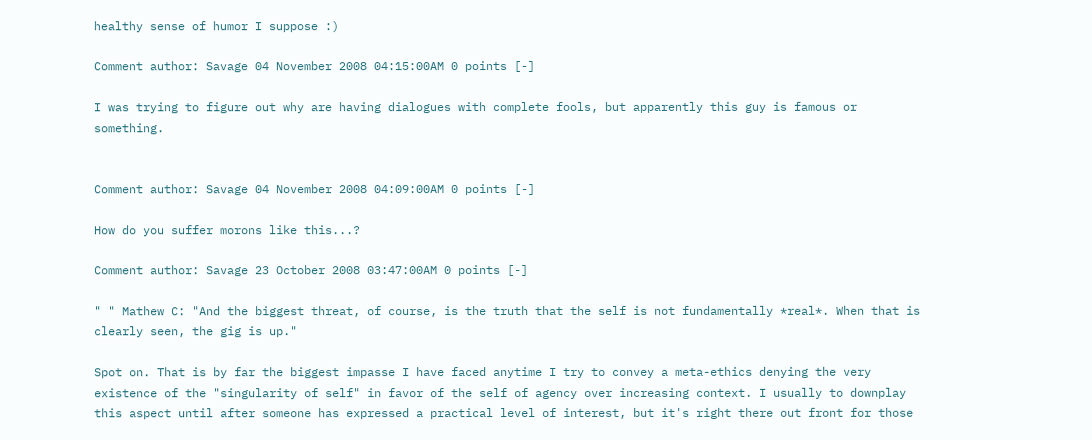healthy sense of humor I suppose :)

Comment author: Savage 04 November 2008 04:15:00AM 0 points [-]

I was trying to figure out why are having dialogues with complete fools, but apparently this guy is famous or something.


Comment author: Savage 04 November 2008 04:09:00AM 0 points [-]

How do you suffer morons like this...?

Comment author: Savage 23 October 2008 03:47:00AM 0 points [-]

" " Mathew C: "And the biggest threat, of course, is the truth that the self is not fundamentally *real*. When that is clearly seen, the gig is up."

Spot on. That is by far the biggest impasse I have faced anytime I try to convey a meta-ethics denying the very existence of the "singularity of self" in favor of the self of agency over increasing context. I usually to downplay this aspect until after someone has expressed a practical level of interest, but it's right there out front for those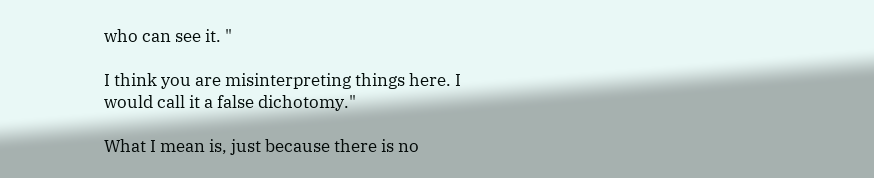who can see it. "

I think you are misinterpreting things here. I would call it a false dichotomy."

What I mean is, just because there is no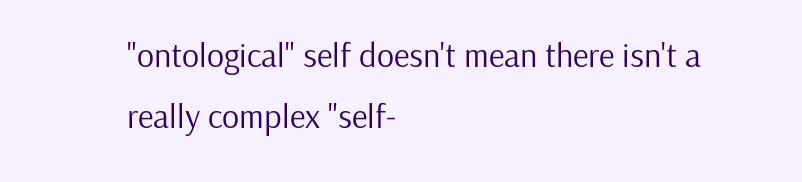"ontological" self doesn't mean there isn't a really complex "self-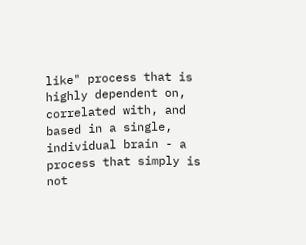like" process that is highly dependent on, correlated with, and based in a single, individual brain - a process that simply is not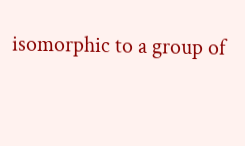isomorphic to a group of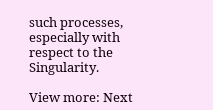such processes, especially with respect to the Singularity.

View more: Next